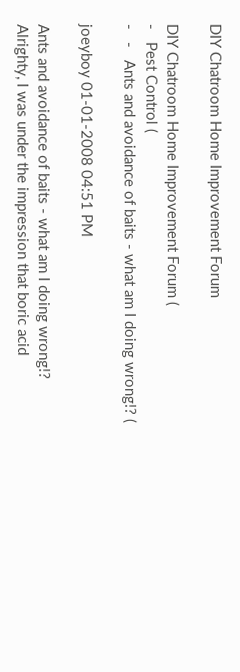DIY Chatroom Home Improvement Forum

DIY Chatroom Home Improvement Forum (
-   Pest Control (
-   -   Ants and avoidance of baits - what am I doing wrong!? (

joeyboy 01-01-2008 04:51 PM

Ants and avoidance of baits - what am I doing wrong!?
Alrighty, I was under the impression that boric acid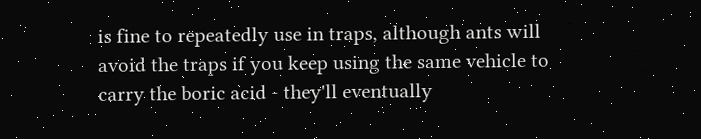is fine to repeatedly use in traps, although ants will avoid the traps if you keep using the same vehicle to carry the boric acid - they'll eventually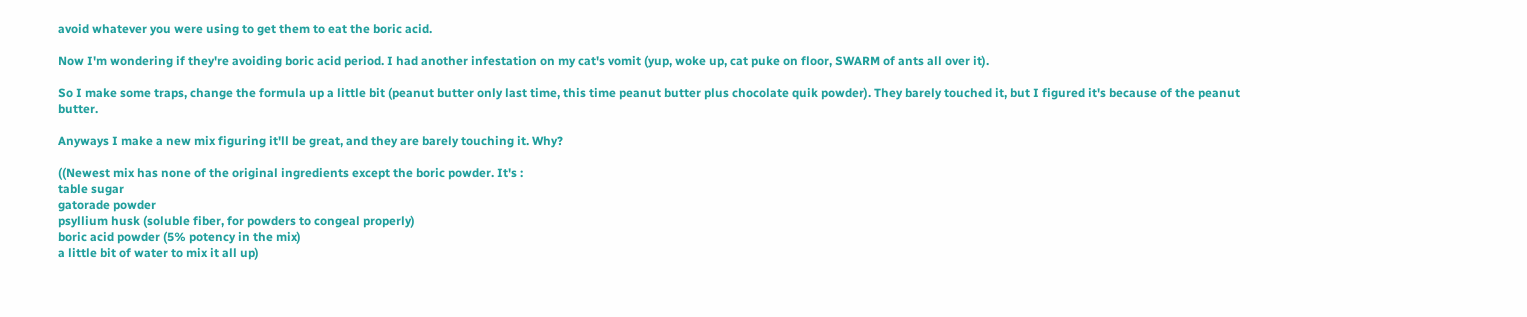avoid whatever you were using to get them to eat the boric acid.

Now I'm wondering if they're avoiding boric acid period. I had another infestation on my cat's vomit (yup, woke up, cat puke on floor, SWARM of ants all over it).

So I make some traps, change the formula up a little bit (peanut butter only last time, this time peanut butter plus chocolate quik powder). They barely touched it, but I figured it's because of the peanut butter.

Anyways I make a new mix figuring it'll be great, and they are barely touching it. Why?

((Newest mix has none of the original ingredients except the boric powder. It's :
table sugar
gatorade powder
psyllium husk (soluble fiber, for powders to congeal properly)
boric acid powder (5% potency in the mix)
a little bit of water to mix it all up)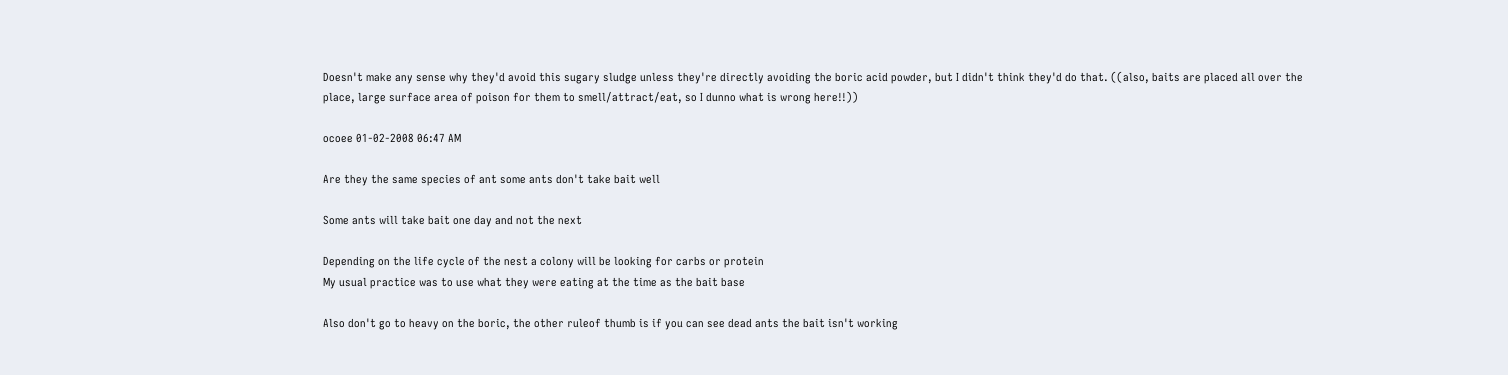Doesn't make any sense why they'd avoid this sugary sludge unless they're directly avoiding the boric acid powder, but I didn't think they'd do that. ((also, baits are placed all over the place, large surface area of poison for them to smell/attract/eat, so I dunno what is wrong here!!))

ocoee 01-02-2008 06:47 AM

Are they the same species of ant some ants don't take bait well

Some ants will take bait one day and not the next

Depending on the life cycle of the nest a colony will be looking for carbs or protein
My usual practice was to use what they were eating at the time as the bait base

Also don't go to heavy on the boric, the other ruleof thumb is if you can see dead ants the bait isn't working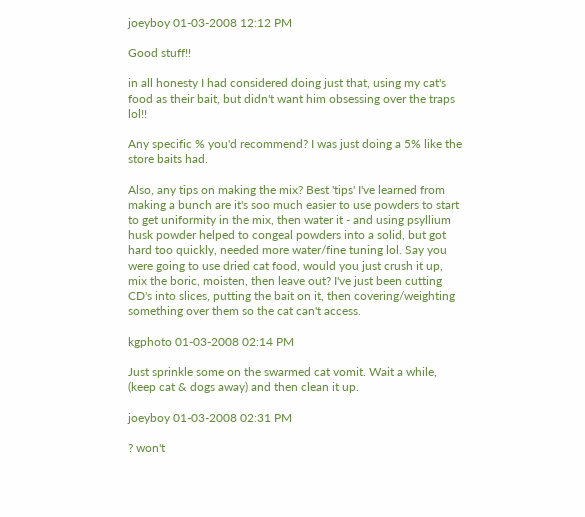joeyboy 01-03-2008 12:12 PM

Good stuff!!

in all honesty I had considered doing just that, using my cat's food as their bait, but didn't want him obsessing over the traps lol!!

Any specific % you'd recommend? I was just doing a 5% like the store baits had.

Also, any tips on making the mix? Best 'tips' I've learned from making a bunch are it's soo much easier to use powders to start to get uniformity in the mix, then water it - and using psyllium husk powder helped to congeal powders into a solid, but got hard too quickly, needed more water/fine tuning lol. Say you were going to use dried cat food, would you just crush it up, mix the boric, moisten, then leave out? I've just been cutting CD's into slices, putting the bait on it, then covering/weighting something over them so the cat can't access.

kgphoto 01-03-2008 02:14 PM

Just sprinkle some on the swarmed cat vomit. Wait a while, (keep cat & dogs away) and then clean it up.

joeyboy 01-03-2008 02:31 PM

? won't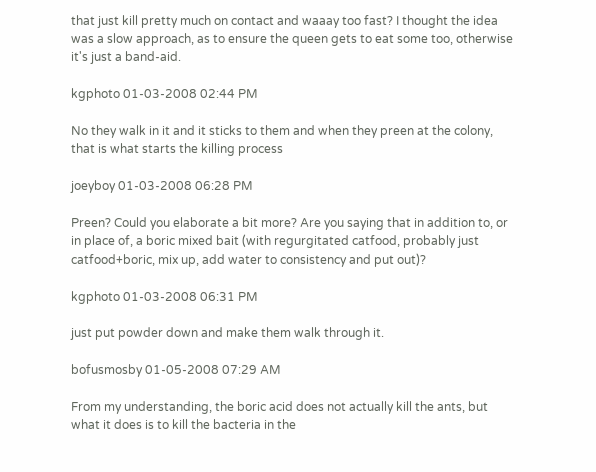that just kill pretty much on contact and waaay too fast? I thought the idea was a slow approach, as to ensure the queen gets to eat some too, otherwise it's just a band-aid.

kgphoto 01-03-2008 02:44 PM

No they walk in it and it sticks to them and when they preen at the colony, that is what starts the killing process

joeyboy 01-03-2008 06:28 PM

Preen? Could you elaborate a bit more? Are you saying that in addition to, or in place of, a boric mixed bait (with regurgitated catfood, probably just catfood+boric, mix up, add water to consistency and put out)?

kgphoto 01-03-2008 06:31 PM

just put powder down and make them walk through it.

bofusmosby 01-05-2008 07:29 AM

From my understanding, the boric acid does not actually kill the ants, but what it does is to kill the bacteria in the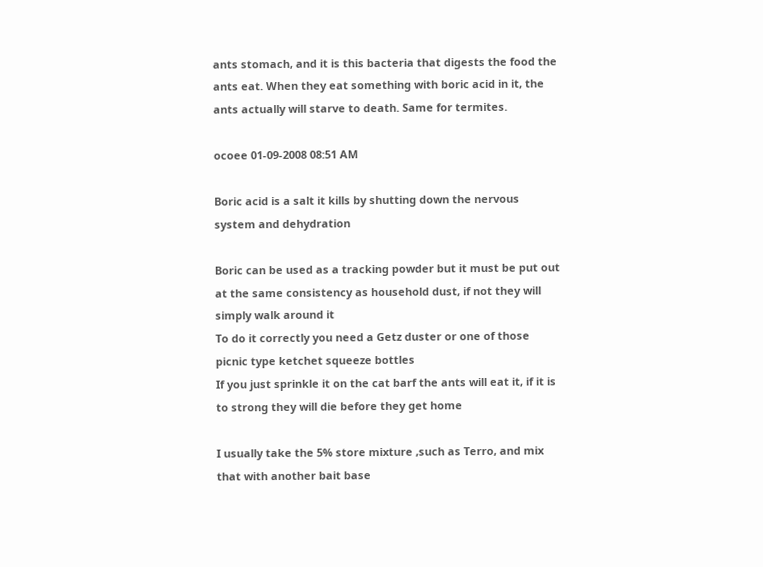ants stomach, and it is this bacteria that digests the food the ants eat. When they eat something with boric acid in it, the ants actually will starve to death. Same for termites.

ocoee 01-09-2008 08:51 AM

Boric acid is a salt it kills by shutting down the nervous system and dehydration

Boric can be used as a tracking powder but it must be put out at the same consistency as household dust, if not they will simply walk around it
To do it correctly you need a Getz duster or one of those picnic type ketchet squeeze bottles
If you just sprinkle it on the cat barf the ants will eat it, if it is to strong they will die before they get home

I usually take the 5% store mixture ,such as Terro, and mix that with another bait base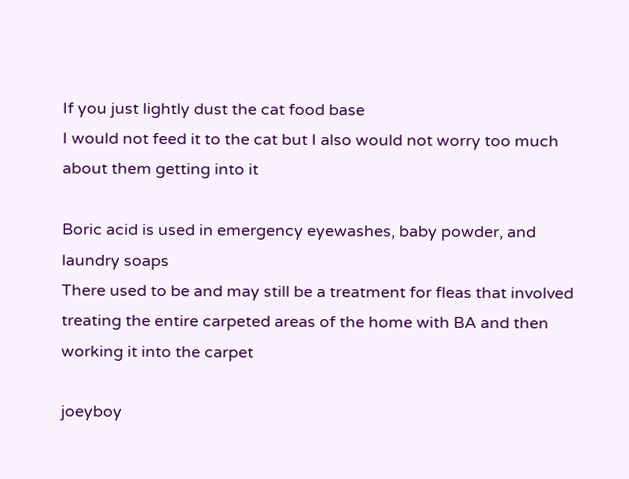If you just lightly dust the cat food base
I would not feed it to the cat but I also would not worry too much about them getting into it

Boric acid is used in emergency eyewashes, baby powder, and laundry soaps
There used to be and may still be a treatment for fleas that involved treating the entire carpeted areas of the home with BA and then working it into the carpet

joeyboy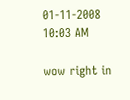01-11-2008 10:03 AM

wow right in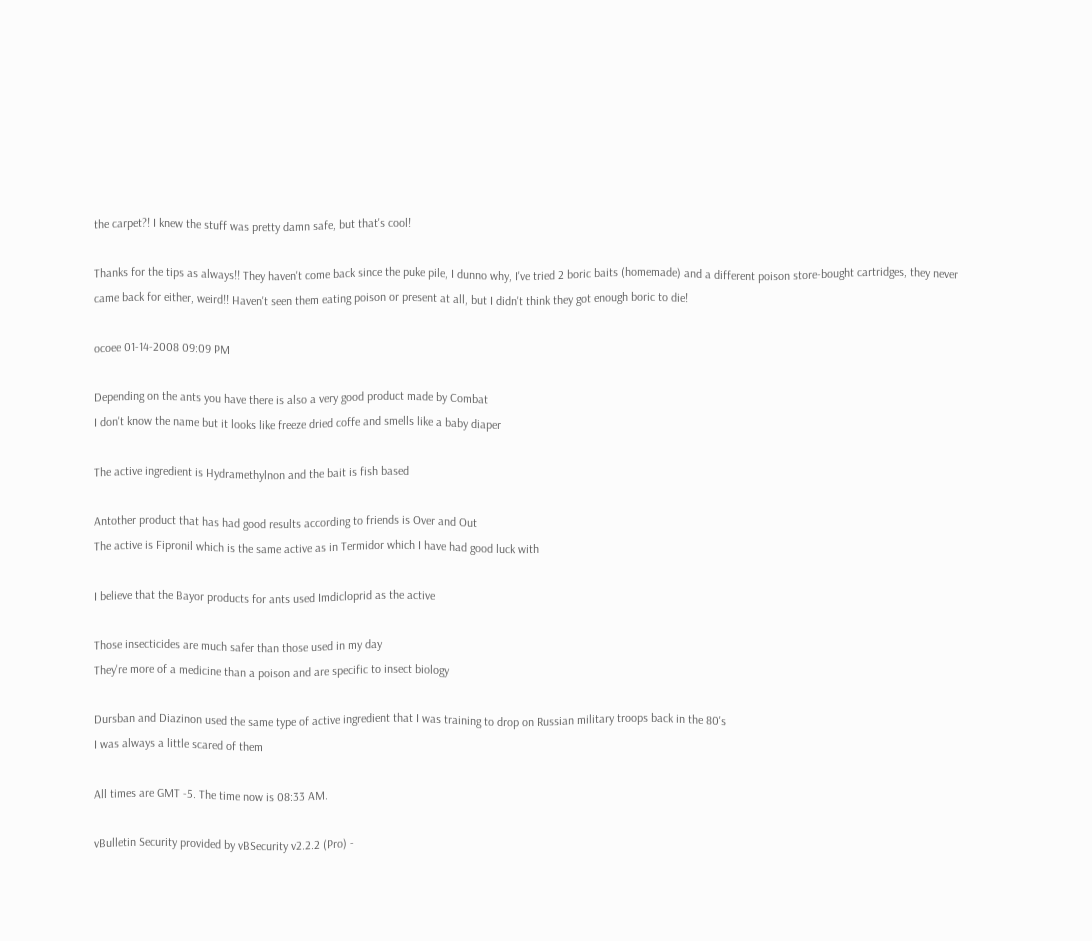the carpet?! I knew the stuff was pretty damn safe, but that's cool!

Thanks for the tips as always!! They haven't come back since the puke pile, I dunno why, I've tried 2 boric baits (homemade) and a different poison store-bought cartridges, they never came back for either, weird!! Haven't seen them eating poison or present at all, but I didn't think they got enough boric to die!

ocoee 01-14-2008 09:09 PM

Depending on the ants you have there is also a very good product made by Combat
I don't know the name but it looks like freeze dried coffe and smells like a baby diaper

The active ingredient is Hydramethylnon and the bait is fish based

Antother product that has had good results according to friends is Over and Out
The active is Fipronil which is the same active as in Termidor which I have had good luck with

I believe that the Bayor products for ants used Imdicloprid as the active

Those insecticides are much safer than those used in my day
They're more of a medicine than a poison and are specific to insect biology

Dursban and Diazinon used the same type of active ingredient that I was training to drop on Russian military troops back in the 80's
I was always a little scared of them

All times are GMT -5. The time now is 08:33 AM.

vBulletin Security provided by vBSecurity v2.2.2 (Pro) -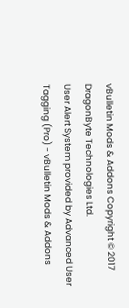vBulletin Mods & Addons Copyright © 2017 DragonByte Technologies Ltd.
User Alert System provided by Advanced User Tagging (Pro) - vBulletin Mods & Addons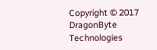Copyright © 2017 DragonByte Technologies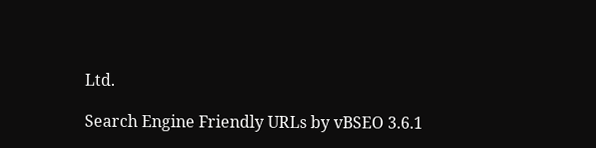Ltd.

Search Engine Friendly URLs by vBSEO 3.6.1